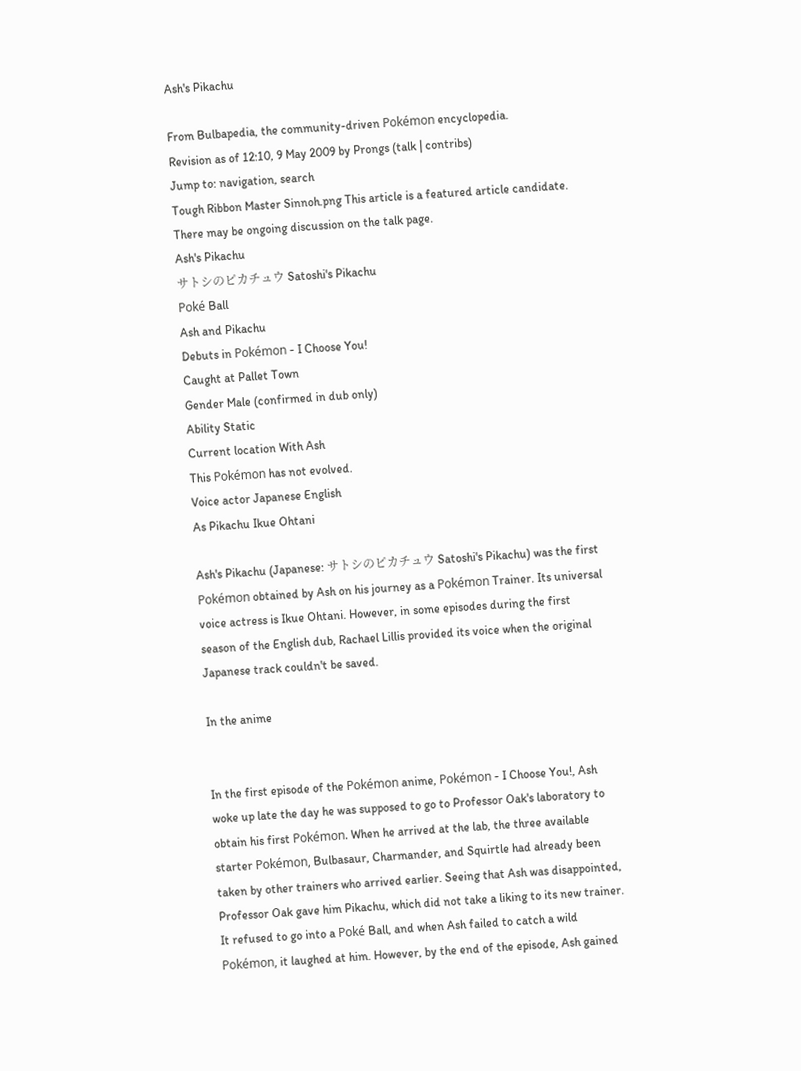Ash's Pikachu

From Bulbapedia, the community-driven Pokémon encyclopedia.
Revision as of 12:10, 9 May 2009 by Prongs (talk | contribs)
Jump to: navigation, search
Tough Ribbon Master Sinnoh.png This article is a featured article candidate. There may be ongoing discussion on the talk page.
Ash's Pikachu
サトシのピカチュウ Satoshi's Pikachu
Poké Ball
Ash and Pikachu
Debuts in Pokémon - I Choose You!
Caught at Pallet Town
Gender Male (confirmed in dub only)
Ability Static
Current location With Ash
This Pokémon has not evolved.
Voice actor Japanese English
As Pikachu Ikue Ohtani

Ash's Pikachu (Japanese: サトシのピカチュウ Satoshi's Pikachu) was the first Pokémon obtained by Ash on his journey as a Pokémon Trainer. Its universal voice actress is Ikue Ohtani. However, in some episodes during the first season of the English dub, Rachael Lillis provided its voice when the original Japanese track couldn't be saved.

In the anime


In the first episode of the Pokémon anime, Pokémon - I Choose You!, Ash woke up late the day he was supposed to go to Professor Oak's laboratory to obtain his first Pokémon. When he arrived at the lab, the three available starter Pokémon, Bulbasaur, Charmander, and Squirtle had already been taken by other trainers who arrived earlier. Seeing that Ash was disappointed, Professor Oak gave him Pikachu, which did not take a liking to its new trainer. It refused to go into a Poké Ball, and when Ash failed to catch a wild Pokémon, it laughed at him. However, by the end of the episode, Ash gained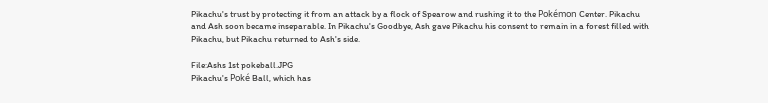Pikachu's trust by protecting it from an attack by a flock of Spearow and rushing it to the Pokémon Center. Pikachu and Ash soon became inseparable. In Pikachu's Goodbye, Ash gave Pikachu his consent to remain in a forest filled with Pikachu, but Pikachu returned to Ash's side.

File:Ashs 1st pokeball.JPG
Pikachu's Poké Ball, which has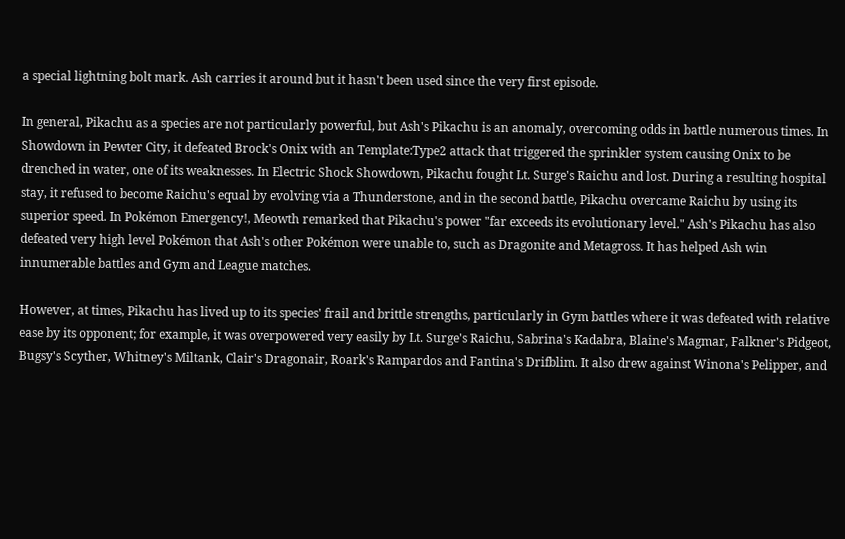a special lightning bolt mark. Ash carries it around but it hasn't been used since the very first episode.

In general, Pikachu as a species are not particularly powerful, but Ash's Pikachu is an anomaly, overcoming odds in battle numerous times. In Showdown in Pewter City, it defeated Brock's Onix with an Template:Type2 attack that triggered the sprinkler system causing Onix to be drenched in water, one of its weaknesses. In Electric Shock Showdown, Pikachu fought Lt. Surge's Raichu and lost. During a resulting hospital stay, it refused to become Raichu's equal by evolving via a Thunderstone, and in the second battle, Pikachu overcame Raichu by using its superior speed. In Pokémon Emergency!, Meowth remarked that Pikachu's power "far exceeds its evolutionary level." Ash's Pikachu has also defeated very high level Pokémon that Ash's other Pokémon were unable to, such as Dragonite and Metagross. It has helped Ash win innumerable battles and Gym and League matches.

However, at times, Pikachu has lived up to its species' frail and brittle strengths, particularly in Gym battles where it was defeated with relative ease by its opponent; for example, it was overpowered very easily by Lt. Surge's Raichu, Sabrina's Kadabra, Blaine's Magmar, Falkner's Pidgeot, Bugsy's Scyther, Whitney's Miltank, Clair's Dragonair, Roark's Rampardos and Fantina's Drifblim. It also drew against Winona's Pelipper, and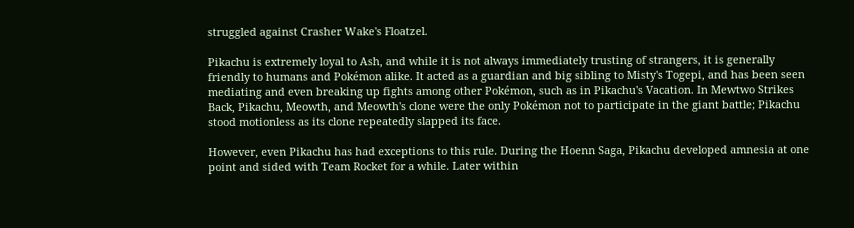struggled against Crasher Wake's Floatzel.

Pikachu is extremely loyal to Ash, and while it is not always immediately trusting of strangers, it is generally friendly to humans and Pokémon alike. It acted as a guardian and big sibling to Misty's Togepi, and has been seen mediating and even breaking up fights among other Pokémon, such as in Pikachu's Vacation. In Mewtwo Strikes Back, Pikachu, Meowth, and Meowth's clone were the only Pokémon not to participate in the giant battle; Pikachu stood motionless as its clone repeatedly slapped its face.

However, even Pikachu has had exceptions to this rule. During the Hoenn Saga, Pikachu developed amnesia at one point and sided with Team Rocket for a while. Later within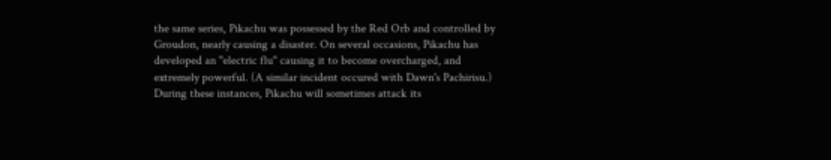the same series, Pikachu was possessed by the Red Orb and controlled by Groudon, nearly causing a disaster. On several occasions, Pikachu has developed an "electric flu" causing it to become overcharged, and extremely powerful. (A similar incident occured with Dawn's Pachirisu.) During these instances, Pikachu will sometimes attack its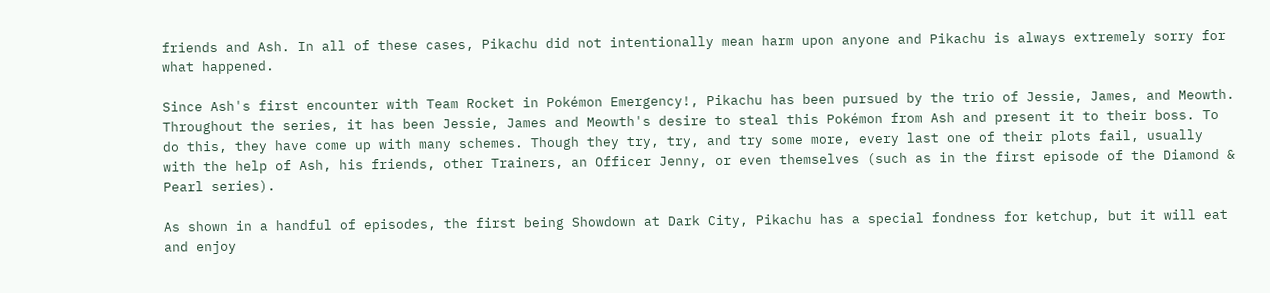friends and Ash. In all of these cases, Pikachu did not intentionally mean harm upon anyone and Pikachu is always extremely sorry for what happened.

Since Ash's first encounter with Team Rocket in Pokémon Emergency!, Pikachu has been pursued by the trio of Jessie, James, and Meowth. Throughout the series, it has been Jessie, James and Meowth's desire to steal this Pokémon from Ash and present it to their boss. To do this, they have come up with many schemes. Though they try, try, and try some more, every last one of their plots fail, usually with the help of Ash, his friends, other Trainers, an Officer Jenny, or even themselves (such as in the first episode of the Diamond & Pearl series).

As shown in a handful of episodes, the first being Showdown at Dark City, Pikachu has a special fondness for ketchup, but it will eat and enjoy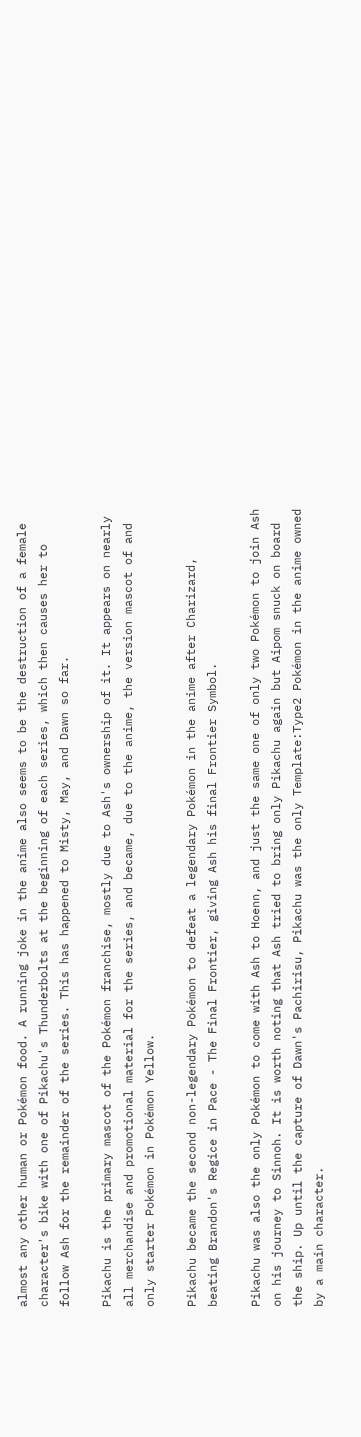almost any other human or Pokémon food. A running joke in the anime also seems to be the destruction of a female character's bike with one of Pikachu's Thunderbolts at the beginning of each series, which then causes her to follow Ash for the remainder of the series. This has happened to Misty, May, and Dawn so far.

Pikachu is the primary mascot of the Pokémon franchise, mostly due to Ash's ownership of it. It appears on nearly all merchandise and promotional material for the series, and became, due to the anime, the version mascot of and only starter Pokémon in Pokémon Yellow.

Pikachu became the second non-legendary Pokémon to defeat a legendary Pokémon in the anime after Charizard, beating Brandon's Regice in Pace - The Final Frontier, giving Ash his final Frontier Symbol.

Pikachu was also the only Pokémon to come with Ash to Hoenn, and just the same one of only two Pokémon to join Ash on his journey to Sinnoh. It is worth noting that Ash tried to bring only Pikachu again but Aipom snuck on board the ship. Up until the capture of Dawn's Pachirisu, Pikachu was the only Template:Type2 Pokémon in the anime owned by a main character.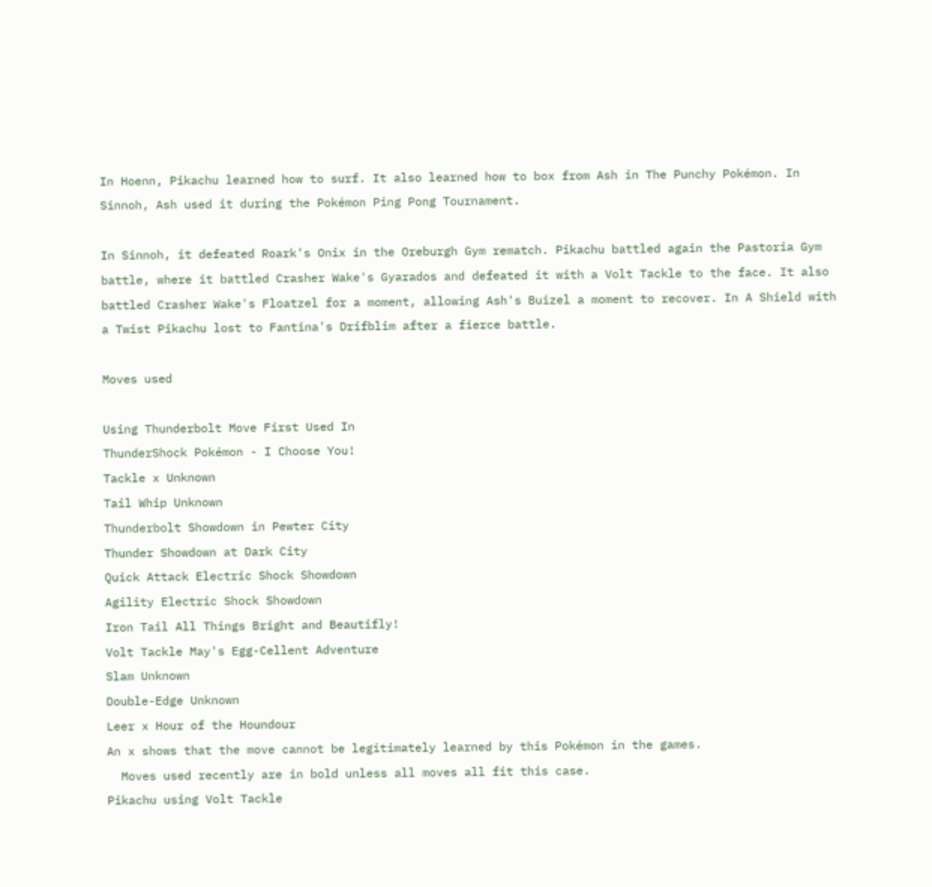In Hoenn, Pikachu learned how to surf. It also learned how to box from Ash in The Punchy Pokémon. In Sinnoh, Ash used it during the Pokémon Ping Pong Tournament.

In Sinnoh, it defeated Roark's Onix in the Oreburgh Gym rematch. Pikachu battled again the Pastoria Gym battle, where it battled Crasher Wake's Gyarados and defeated it with a Volt Tackle to the face. It also battled Crasher Wake's Floatzel for a moment, allowing Ash's Buizel a moment to recover. In A Shield with a Twist Pikachu lost to Fantina's Drifblim after a fierce battle.

Moves used

Using Thunderbolt Move First Used In
ThunderShock Pokémon - I Choose You!
Tackle x Unknown
Tail Whip Unknown
Thunderbolt Showdown in Pewter City
Thunder Showdown at Dark City
Quick Attack Electric Shock Showdown
Agility Electric Shock Showdown
Iron Tail All Things Bright and Beautifly!
Volt Tackle May's Egg-Cellent Adventure
Slam Unknown
Double-Edge Unknown
Leer x Hour of the Houndour
An x shows that the move cannot be legitimately learned by this Pokémon in the games.
  Moves used recently are in bold unless all moves all fit this case.
Pikachu using Volt Tackle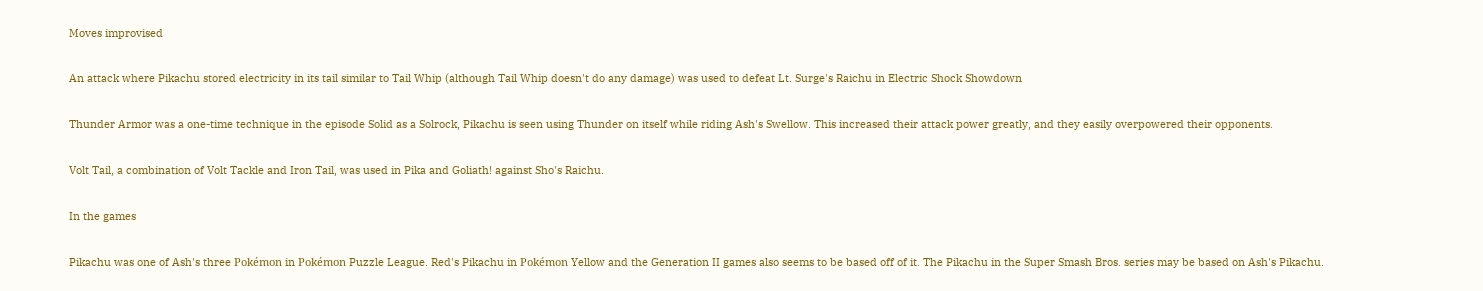Moves improvised

An attack where Pikachu stored electricity in its tail similar to Tail Whip (although Tail Whip doesn't do any damage) was used to defeat Lt. Surge's Raichu in Electric Shock Showdown

Thunder Armor was a one-time technique in the episode Solid as a Solrock, Pikachu is seen using Thunder on itself while riding Ash's Swellow. This increased their attack power greatly, and they easily overpowered their opponents.

Volt Tail, a combination of Volt Tackle and Iron Tail, was used in Pika and Goliath! against Sho's Raichu.

In the games

Pikachu was one of Ash's three Pokémon in Pokémon Puzzle League. Red's Pikachu in Pokémon Yellow and the Generation II games also seems to be based off of it. The Pikachu in the Super Smash Bros. series may be based on Ash's Pikachu.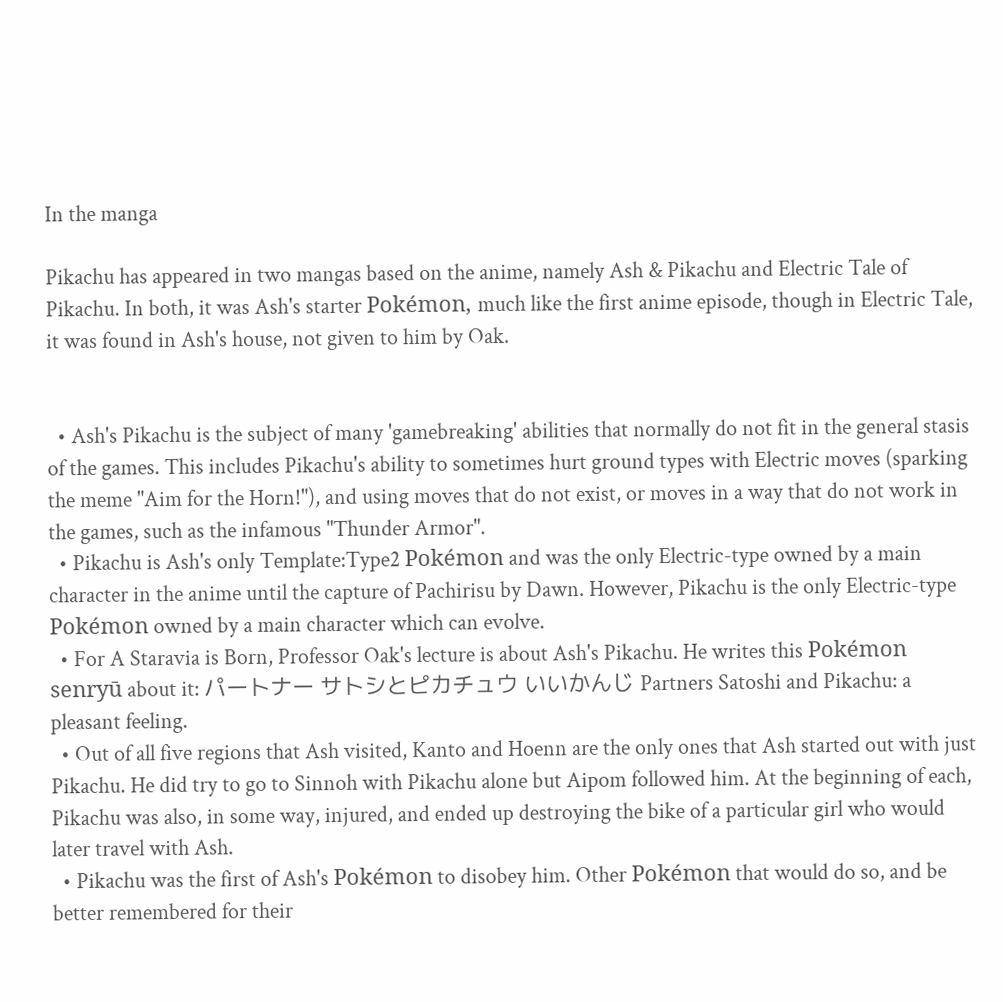In the manga

Pikachu has appeared in two mangas based on the anime, namely Ash & Pikachu and Electric Tale of Pikachu. In both, it was Ash's starter Pokémon, much like the first anime episode, though in Electric Tale, it was found in Ash's house, not given to him by Oak.


  • Ash's Pikachu is the subject of many 'gamebreaking' abilities that normally do not fit in the general stasis of the games. This includes Pikachu's ability to sometimes hurt ground types with Electric moves (sparking the meme "Aim for the Horn!"), and using moves that do not exist, or moves in a way that do not work in the games, such as the infamous "Thunder Armor".
  • Pikachu is Ash's only Template:Type2 Pokémon and was the only Electric-type owned by a main character in the anime until the capture of Pachirisu by Dawn. However, Pikachu is the only Electric-type Pokémon owned by a main character which can evolve.
  • For A Staravia is Born, Professor Oak's lecture is about Ash's Pikachu. He writes this Pokémon senryū about it: パートナー サトシとピカチュウ いいかんじ Partners Satoshi and Pikachu: a pleasant feeling.
  • Out of all five regions that Ash visited, Kanto and Hoenn are the only ones that Ash started out with just Pikachu. He did try to go to Sinnoh with Pikachu alone but Aipom followed him. At the beginning of each, Pikachu was also, in some way, injured, and ended up destroying the bike of a particular girl who would later travel with Ash.
  • Pikachu was the first of Ash's Pokémon to disobey him. Other Pokémon that would do so, and be better remembered for their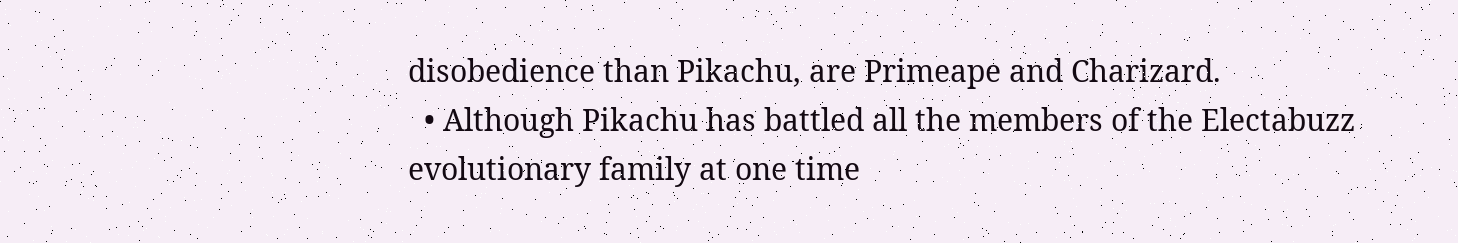disobedience than Pikachu, are Primeape and Charizard.
  • Although Pikachu has battled all the members of the Electabuzz evolutionary family at one time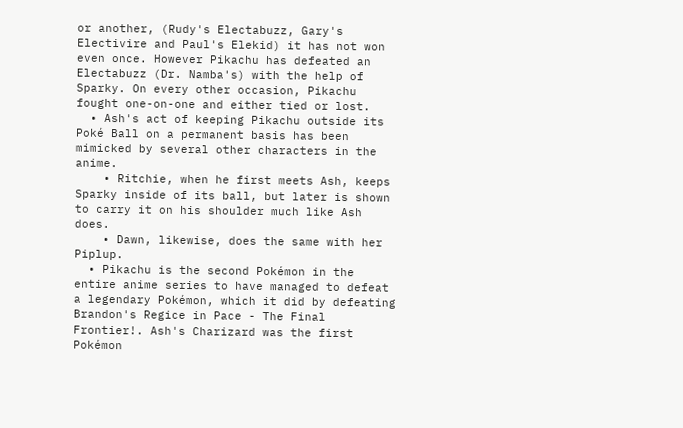or another, (Rudy's Electabuzz, Gary's Electivire and Paul's Elekid) it has not won even once. However Pikachu has defeated an Electabuzz (Dr. Namba's) with the help of Sparky. On every other occasion, Pikachu fought one-on-one and either tied or lost.
  • Ash's act of keeping Pikachu outside its Poké Ball on a permanent basis has been mimicked by several other characters in the anime.
    • Ritchie, when he first meets Ash, keeps Sparky inside of its ball, but later is shown to carry it on his shoulder much like Ash does.
    • Dawn, likewise, does the same with her Piplup.
  • Pikachu is the second Pokémon in the entire anime series to have managed to defeat a legendary Pokémon, which it did by defeating Brandon's Regice in Pace - The Final Frontier!. Ash's Charizard was the first Pokémon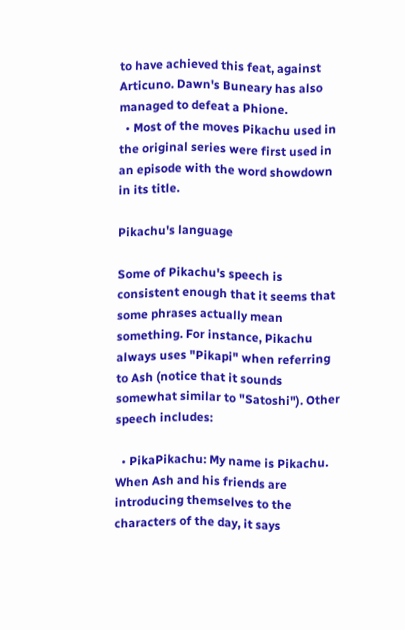to have achieved this feat, against Articuno. Dawn's Buneary has also managed to defeat a Phione.
  • Most of the moves Pikachu used in the original series were first used in an episode with the word showdown in its title.

Pikachu's language

Some of Pikachu's speech is consistent enough that it seems that some phrases actually mean something. For instance, Pikachu always uses "Pikapi" when referring to Ash (notice that it sounds somewhat similar to "Satoshi"). Other speech includes:

  • PikaPikachu: My name is Pikachu. When Ash and his friends are introducing themselves to the characters of the day, it says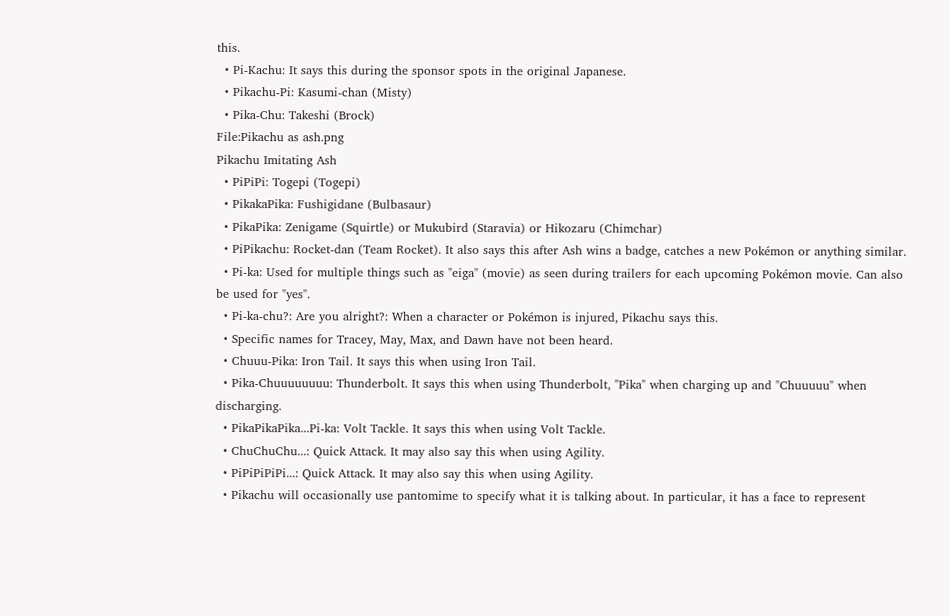this.
  • Pi-Kachu: It says this during the sponsor spots in the original Japanese.
  • Pikachu-Pi: Kasumi-chan (Misty)
  • Pika-Chu: Takeshi (Brock)
File:Pikachu as ash.png
Pikachu Imitating Ash
  • PiPiPi: Togepi (Togepi)
  • PikakaPika: Fushigidane (Bulbasaur)
  • PikaPika: Zenigame (Squirtle) or Mukubird (Staravia) or Hikozaru (Chimchar)
  • PiPikachu: Rocket-dan (Team Rocket). It also says this after Ash wins a badge, catches a new Pokémon or anything similar.
  • Pi-ka: Used for multiple things such as "eiga" (movie) as seen during trailers for each upcoming Pokémon movie. Can also be used for "yes".
  • Pi-ka-chu?: Are you alright?: When a character or Pokémon is injured, Pikachu says this.
  • Specific names for Tracey, May, Max, and Dawn have not been heard.
  • Chuuu-Pika: Iron Tail. It says this when using Iron Tail.
  • Pika-Chuuuuuuuu: Thunderbolt. It says this when using Thunderbolt, "Pika" when charging up and "Chuuuuu" when discharging.
  • PikaPikaPika...Pi-ka: Volt Tackle. It says this when using Volt Tackle.
  • ChuChuChu...: Quick Attack. It may also say this when using Agility.
  • PiPiPiPiPi...: Quick Attack. It may also say this when using Agility.
  • Pikachu will occasionally use pantomime to specify what it is talking about. In particular, it has a face to represent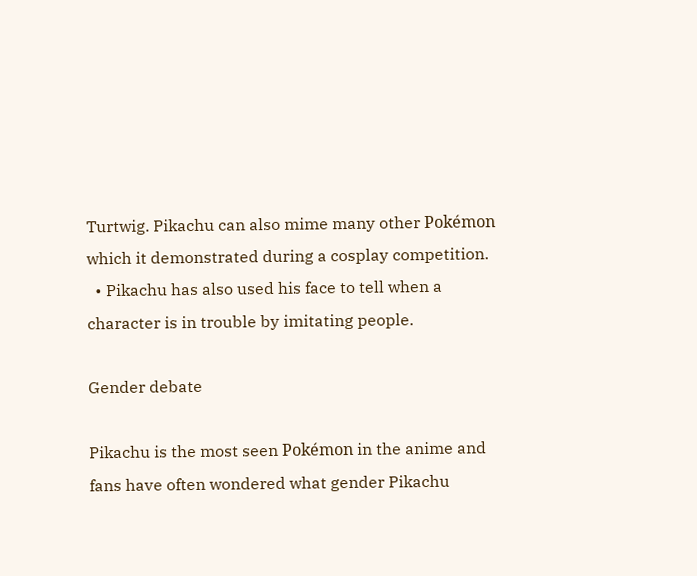Turtwig. Pikachu can also mime many other Pokémon which it demonstrated during a cosplay competition.
  • Pikachu has also used his face to tell when a character is in trouble by imitating people.

Gender debate

Pikachu is the most seen Pokémon in the anime and fans have often wondered what gender Pikachu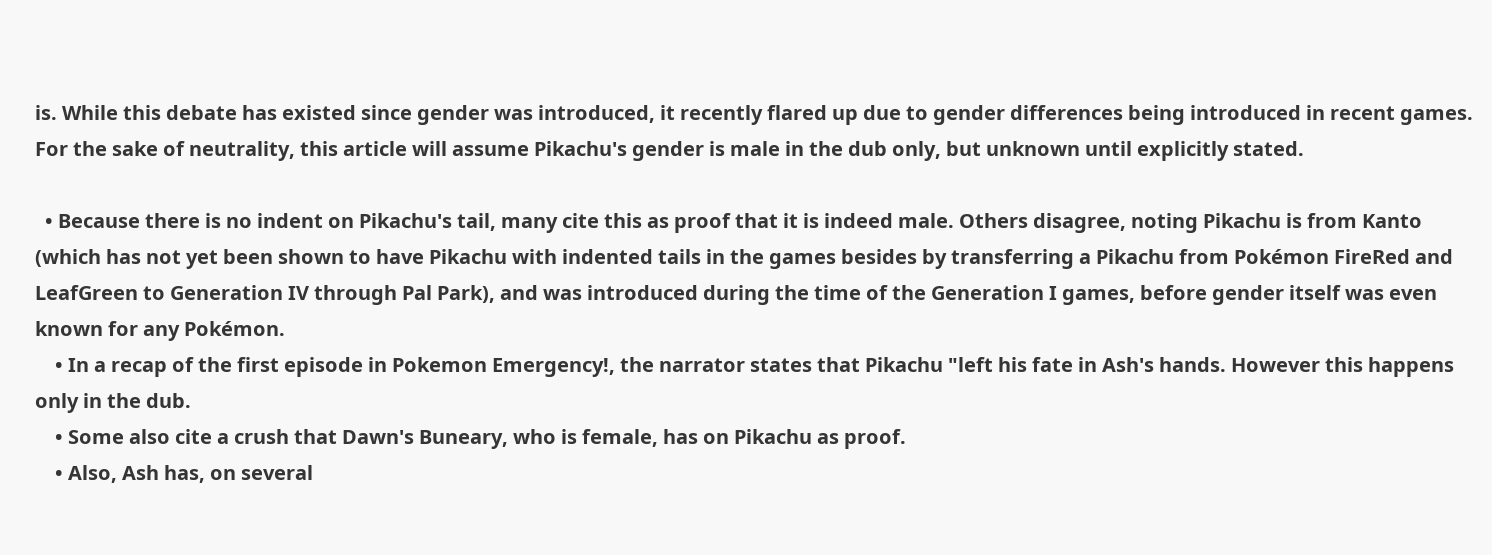is. While this debate has existed since gender was introduced, it recently flared up due to gender differences being introduced in recent games. For the sake of neutrality, this article will assume Pikachu's gender is male in the dub only, but unknown until explicitly stated.

  • Because there is no indent on Pikachu's tail, many cite this as proof that it is indeed male. Others disagree, noting Pikachu is from Kanto (which has not yet been shown to have Pikachu with indented tails in the games besides by transferring a Pikachu from Pokémon FireRed and LeafGreen to Generation IV through Pal Park), and was introduced during the time of the Generation I games, before gender itself was even known for any Pokémon.
    • In a recap of the first episode in Pokemon Emergency!, the narrator states that Pikachu "left his fate in Ash's hands. However this happens only in the dub.
    • Some also cite a crush that Dawn's Buneary, who is female, has on Pikachu as proof.
    • Also, Ash has, on several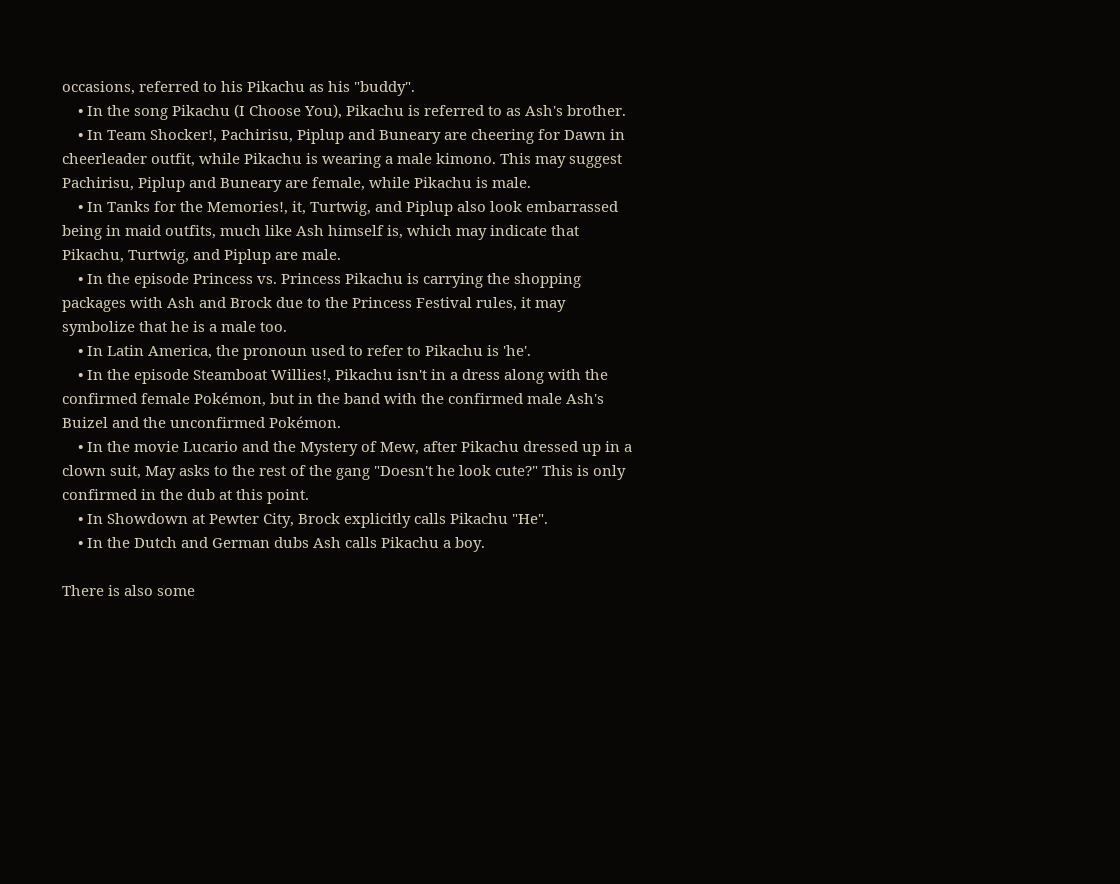occasions, referred to his Pikachu as his "buddy".
    • In the song Pikachu (I Choose You), Pikachu is referred to as Ash's brother.
    • In Team Shocker!, Pachirisu, Piplup and Buneary are cheering for Dawn in cheerleader outfit, while Pikachu is wearing a male kimono. This may suggest Pachirisu, Piplup and Buneary are female, while Pikachu is male.
    • In Tanks for the Memories!, it, Turtwig, and Piplup also look embarrassed being in maid outfits, much like Ash himself is, which may indicate that Pikachu, Turtwig, and Piplup are male.
    • In the episode Princess vs. Princess Pikachu is carrying the shopping packages with Ash and Brock due to the Princess Festival rules, it may symbolize that he is a male too.
    • In Latin America, the pronoun used to refer to Pikachu is 'he'.
    • In the episode Steamboat Willies!, Pikachu isn't in a dress along with the confirmed female Pokémon, but in the band with the confirmed male Ash's Buizel and the unconfirmed Pokémon.
    • In the movie Lucario and the Mystery of Mew, after Pikachu dressed up in a clown suit, May asks to the rest of the gang "Doesn't he look cute?" This is only confirmed in the dub at this point.
    • In Showdown at Pewter City, Brock explicitly calls Pikachu "He".
    • In the Dutch and German dubs Ash calls Pikachu a boy.

There is also some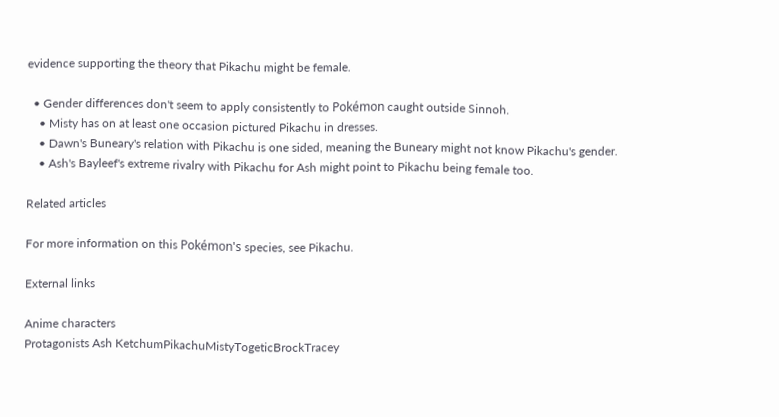evidence supporting the theory that Pikachu might be female.

  • Gender differences don't seem to apply consistently to Pokémon caught outside Sinnoh.
    • Misty has on at least one occasion pictured Pikachu in dresses.
    • Dawn's Buneary's relation with Pikachu is one sided, meaning the Buneary might not know Pikachu's gender.
    • Ash's Bayleef's extreme rivalry with Pikachu for Ash might point to Pikachu being female too.

Related articles

For more information on this Pokémon's species, see Pikachu.

External links

Anime characters
Protagonists Ash KetchumPikachuMistyTogeticBrockTracey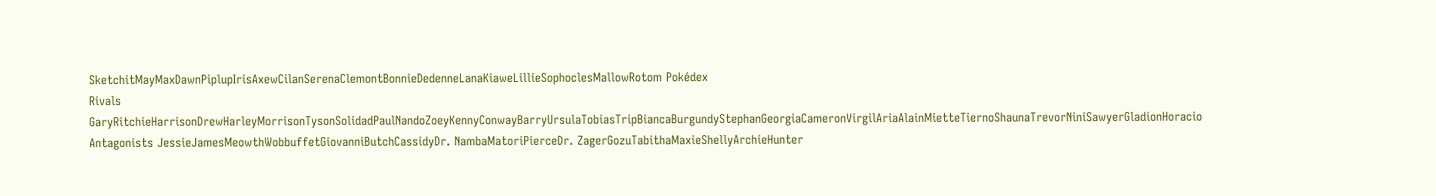SketchitMayMaxDawnPiplupIrisAxewCilanSerenaClemontBonnieDedenneLanaKiaweLillieSophoclesMallowRotom Pokédex
Rivals GaryRitchieHarrisonDrewHarleyMorrisonTysonSolidadPaulNandoZoeyKennyConwayBarryUrsulaTobiasTripBiancaBurgundyStephanGeorgiaCameronVirgilAriaAlainMietteTiernoShaunaTrevorNiniSawyerGladionHoracio
Antagonists JessieJamesMeowthWobbuffetGiovanniButchCassidyDr. NambaMatoriPierceDr. ZagerGozuTabithaMaxieShellyArchieHunter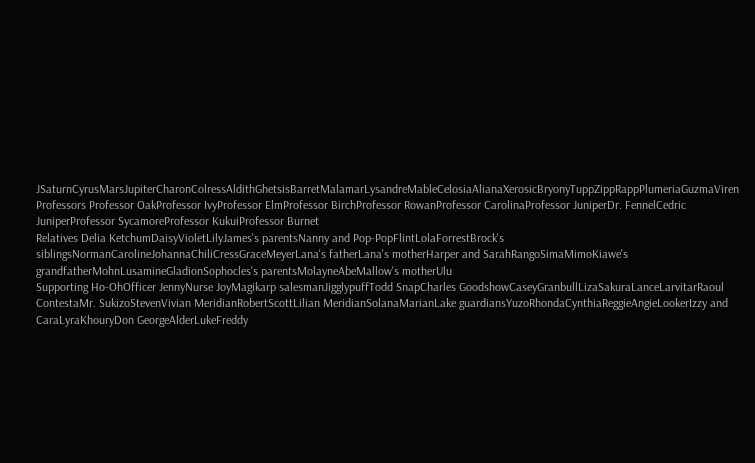JSaturnCyrusMarsJupiterCharonColressAldithGhetsisBarretMalamarLysandreMableCelosiaAlianaXerosicBryonyTuppZippRappPlumeriaGuzmaViren
Professors Professor OakProfessor IvyProfessor ElmProfessor BirchProfessor RowanProfessor CarolinaProfessor JuniperDr. FennelCedric JuniperProfessor SycamoreProfessor KukuiProfessor Burnet
Relatives Delia KetchumDaisyVioletLilyJames's parentsNanny and Pop-PopFlintLolaForrestBrock's siblingsNormanCarolineJohannaChiliCressGraceMeyerLana's fatherLana's motherHarper and SarahRangoSimaMimoKiawe's grandfatherMohnLusamineGladionSophocles's parentsMolayneAbeMallow's motherUlu
Supporting Ho-OhOfficer JennyNurse JoyMagikarp salesmanJigglypuffTodd SnapCharles GoodshowCaseyGranbullLizaSakuraLanceLarvitarRaoul ContestaMr. SukizoStevenVivian MeridianRobertScottLilian MeridianSolanaMarianLake guardiansYuzoRhondaCynthiaReggieAngieLookerIzzy and CaraLyraKhouryDon GeorgeAlderLukeFreddy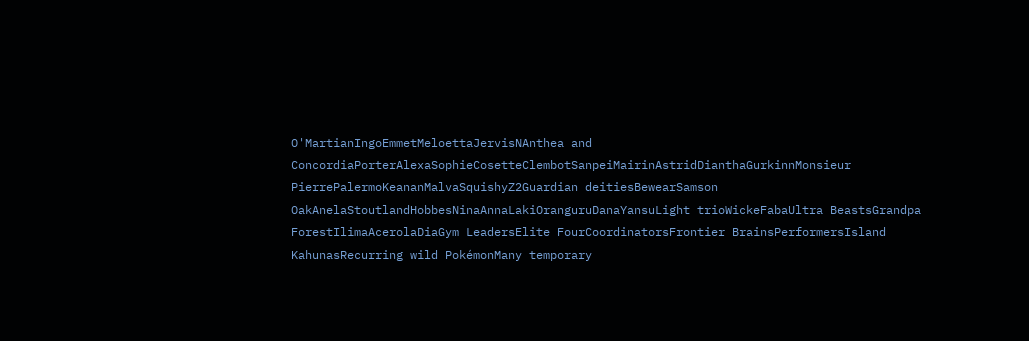O'MartianIngoEmmetMeloettaJervisNAnthea and ConcordiaPorterAlexaSophieCosetteClembotSanpeiMairinAstridDianthaGurkinnMonsieur PierrePalermoKeananMalvaSquishyZ2Guardian deitiesBewearSamson OakAnelaStoutlandHobbesNinaAnnaLakiOranguruDanaYansuLight trioWickeFabaUltra BeastsGrandpa ForestIlimaAcerolaDiaGym LeadersElite FourCoordinatorsFrontier BrainsPerformersIsland KahunasRecurring wild PokémonMany temporary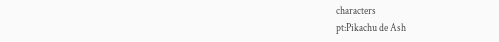characters
pt:Pikachu de Ash